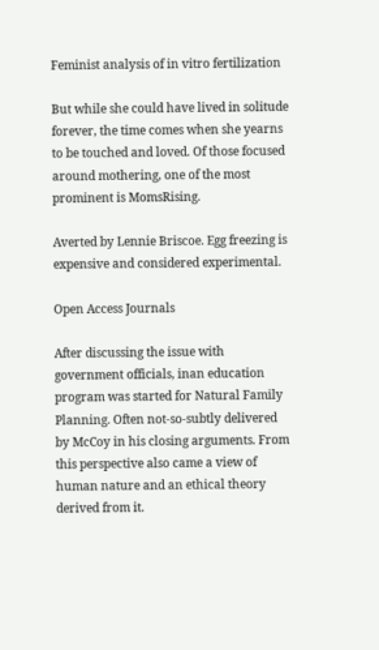Feminist analysis of in vitro fertilization

But while she could have lived in solitude forever, the time comes when she yearns to be touched and loved. Of those focused around mothering, one of the most prominent is MomsRising.

Averted by Lennie Briscoe. Egg freezing is expensive and considered experimental.

Open Access Journals

After discussing the issue with government officials, inan education program was started for Natural Family Planning. Often not-so-subtly delivered by McCoy in his closing arguments. From this perspective also came a view of human nature and an ethical theory derived from it.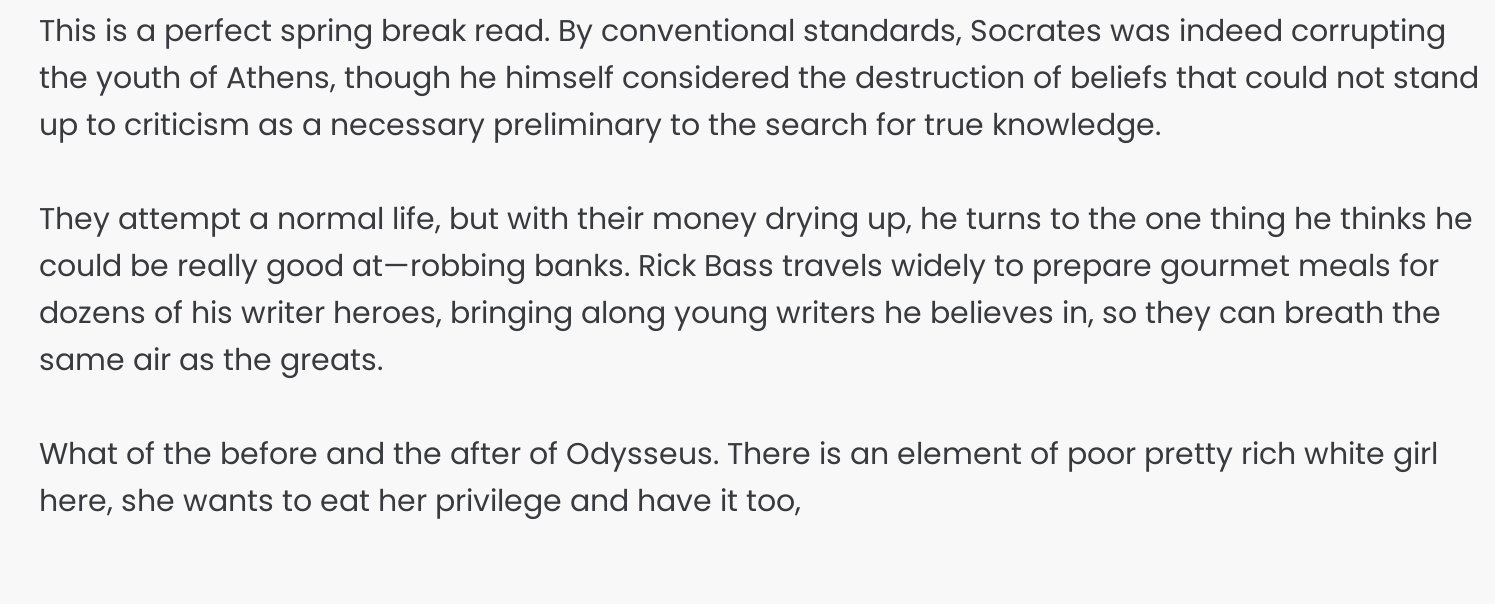This is a perfect spring break read. By conventional standards, Socrates was indeed corrupting the youth of Athens, though he himself considered the destruction of beliefs that could not stand up to criticism as a necessary preliminary to the search for true knowledge.

They attempt a normal life, but with their money drying up, he turns to the one thing he thinks he could be really good at—robbing banks. Rick Bass travels widely to prepare gourmet meals for dozens of his writer heroes, bringing along young writers he believes in, so they can breath the same air as the greats.

What of the before and the after of Odysseus. There is an element of poor pretty rich white girl here, she wants to eat her privilege and have it too,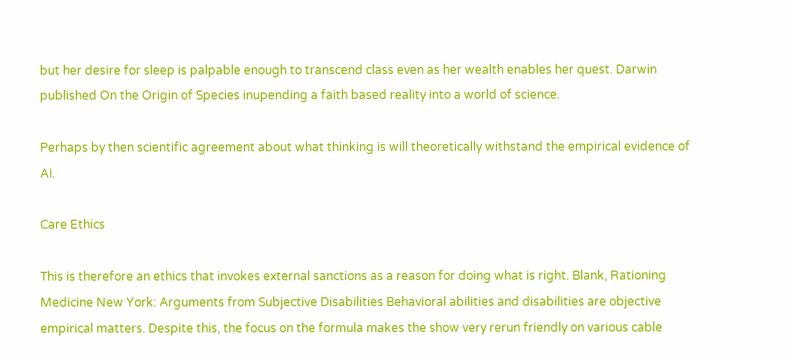but her desire for sleep is palpable enough to transcend class even as her wealth enables her quest. Darwin published On the Origin of Species inupending a faith based reality into a world of science.

Perhaps by then scientific agreement about what thinking is will theoretically withstand the empirical evidence of AI.

Care Ethics

This is therefore an ethics that invokes external sanctions as a reason for doing what is right. Blank, Rationing Medicine New York: Arguments from Subjective Disabilities Behavioral abilities and disabilities are objective empirical matters. Despite this, the focus on the formula makes the show very rerun friendly on various cable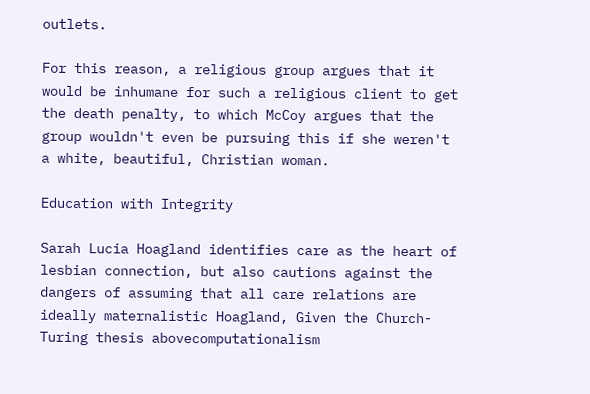outlets.

For this reason, a religious group argues that it would be inhumane for such a religious client to get the death penalty, to which McCoy argues that the group wouldn't even be pursuing this if she weren't a white, beautiful, Christian woman.

Education with Integrity

Sarah Lucia Hoagland identifies care as the heart of lesbian connection, but also cautions against the dangers of assuming that all care relations are ideally maternalistic Hoagland, Given the Church-Turing thesis abovecomputationalism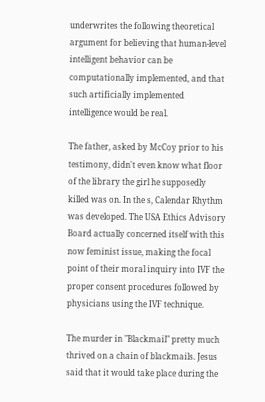underwrites the following theoretical argument for believing that human-level intelligent behavior can be computationally implemented, and that such artificially implemented intelligence would be real.

The father, asked by McCoy prior to his testimony, didn't even know what floor of the library the girl he supposedly killed was on. In the s, Calendar Rhythm was developed. The USA Ethics Advisory Board actually concerned itself with this now feminist issue, making the focal point of their moral inquiry into IVF the proper consent procedures followed by physicians using the IVF technique.

The murder in "Blackmail" pretty much thrived on a chain of blackmails. Jesus said that it would take place during the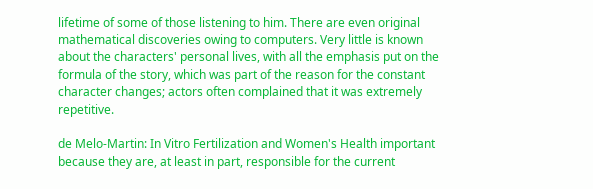lifetime of some of those listening to him. There are even original mathematical discoveries owing to computers. Very little is known about the characters' personal lives, with all the emphasis put on the formula of the story, which was part of the reason for the constant character changes; actors often complained that it was extremely repetitive.

de Melo-Martin: In Vitro Fertilization and Women's Health important because they are, at least in part, responsible for the current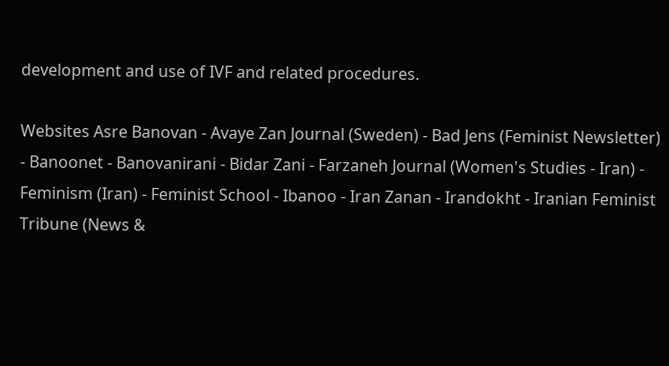development and use of IVF and related procedures.

Websites Asre Banovan - Avaye Zan Journal (Sweden) - Bad Jens (Feminist Newsletter) - Banoonet - Banovanirani - Bidar Zani - Farzaneh Journal (Women's Studies - Iran) - Feminism (Iran) - Feminist School - Ibanoo - Iran Zanan - Irandokht - Iranian Feminist Tribune (News &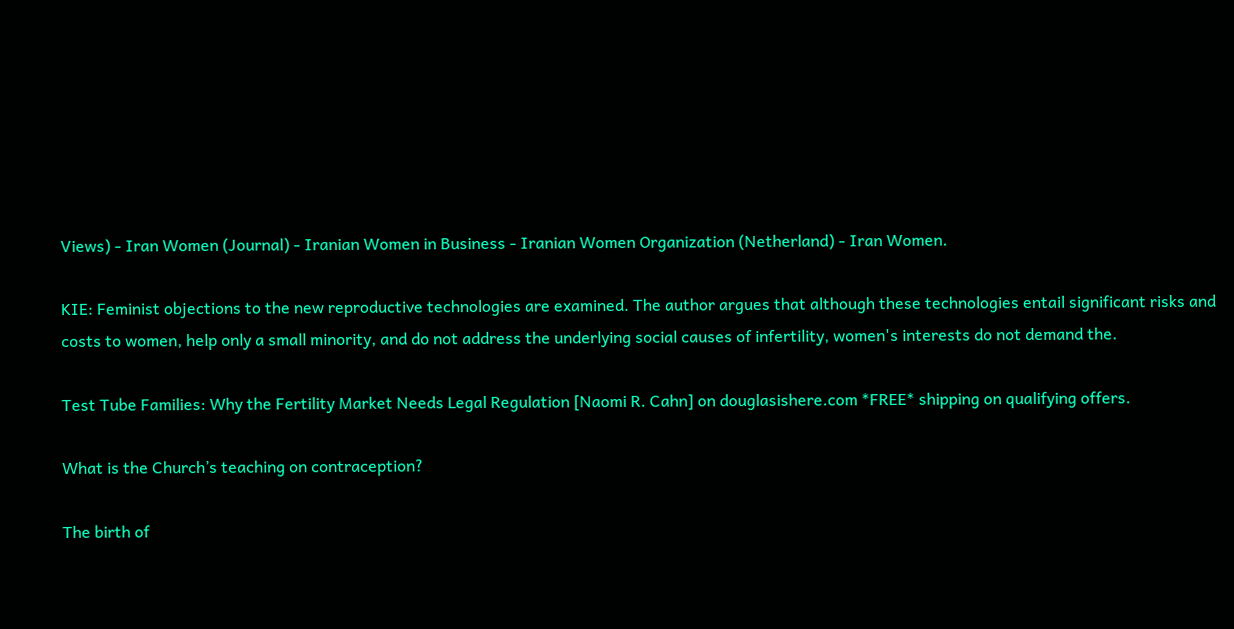Views) - Iran Women (Journal) - Iranian Women in Business - Iranian Women Organization (Netherland) - Iran Women.

KIE: Feminist objections to the new reproductive technologies are examined. The author argues that although these technologies entail significant risks and costs to women, help only a small minority, and do not address the underlying social causes of infertility, women's interests do not demand the.

Test Tube Families: Why the Fertility Market Needs Legal Regulation [Naomi R. Cahn] on douglasishere.com *FREE* shipping on qualifying offers.

What is the Church’s teaching on contraception?

The birth of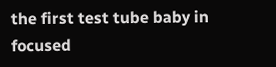the first test tube baby in focused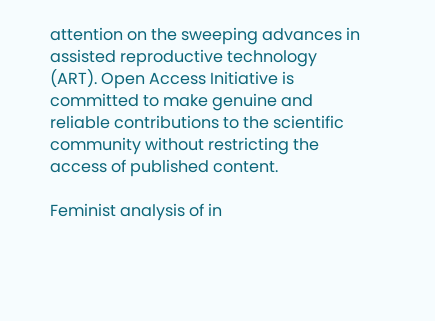attention on the sweeping advances in assisted reproductive technology (ART). Open Access Initiative is committed to make genuine and reliable contributions to the scientific community without restricting the access of published content.

Feminist analysis of in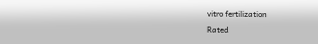vitro fertilization
Rated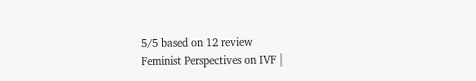5/5 based on 12 review
Feminist Perspectives on IVF |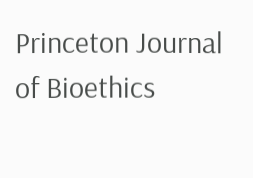Princeton Journal of Bioethics